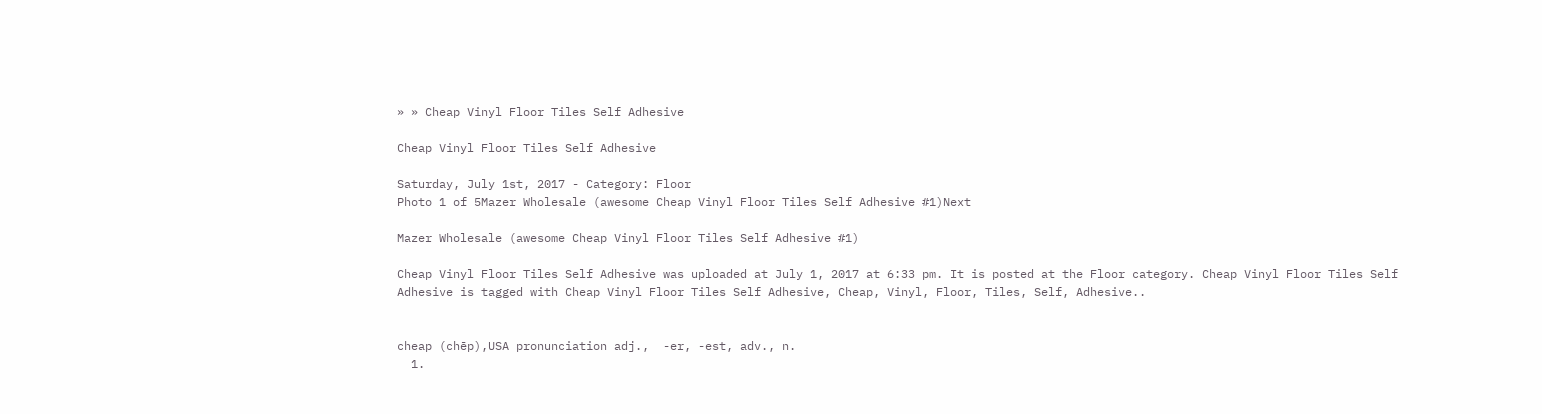» » Cheap Vinyl Floor Tiles Self Adhesive

Cheap Vinyl Floor Tiles Self Adhesive

Saturday, July 1st, 2017 - Category: Floor
Photo 1 of 5Mazer Wholesale (awesome Cheap Vinyl Floor Tiles Self Adhesive #1)Next

Mazer Wholesale (awesome Cheap Vinyl Floor Tiles Self Adhesive #1)

Cheap Vinyl Floor Tiles Self Adhesive was uploaded at July 1, 2017 at 6:33 pm. It is posted at the Floor category. Cheap Vinyl Floor Tiles Self Adhesive is tagged with Cheap Vinyl Floor Tiles Self Adhesive, Cheap, Vinyl, Floor, Tiles, Self, Adhesive..


cheap (chēp),USA pronunciation adj.,  -er, -est, adv., n.
  1.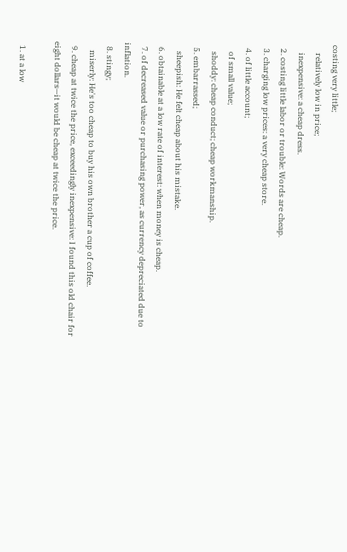costing very little;
    relatively low in price;
    inexpensive: a cheap dress.
  2. costing little labor or trouble: Words are cheap.
  3. charging low prices: a very cheap store.
  4. of little account;
    of small value;
    shoddy: cheap conduct; cheap workmanship.
  5. embarrassed;
    sheepish: He felt cheap about his mistake.
  6. obtainable at a low rate of interest: when money is cheap.
  7. of decreased value or purchasing power, as currency depreciated due to inflation.
  8. stingy;
    miserly: He's too cheap to buy his own brother a cup of coffee.
  9. cheap at twice the price, exceedingly inexpensive: I found this old chair for eight dollars—it would be cheap at twice the price.

  1. at a low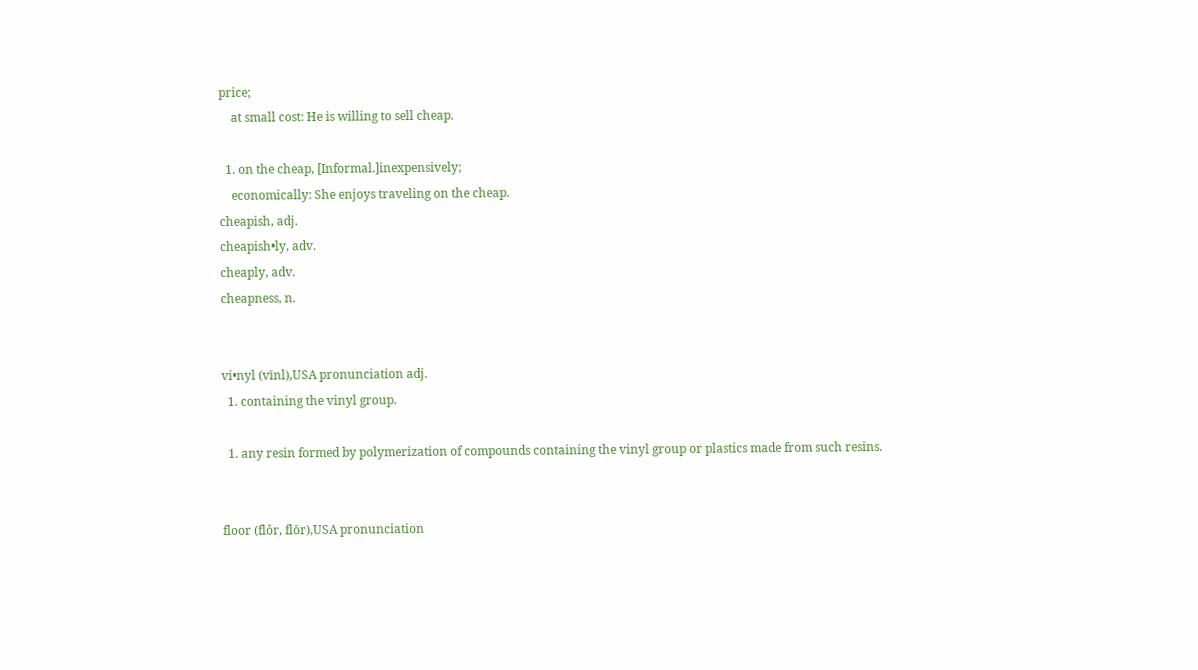price;
    at small cost: He is willing to sell cheap.

  1. on the cheap, [Informal.]inexpensively;
    economically: She enjoys traveling on the cheap.
cheapish, adj.
cheapish•ly, adv.
cheaply, adv.
cheapness, n.


vi•nyl (vīnl),USA pronunciation adj.
  1. containing the vinyl group.

  1. any resin formed by polymerization of compounds containing the vinyl group or plastics made from such resins.


floor (flôr, flōr),USA pronunciation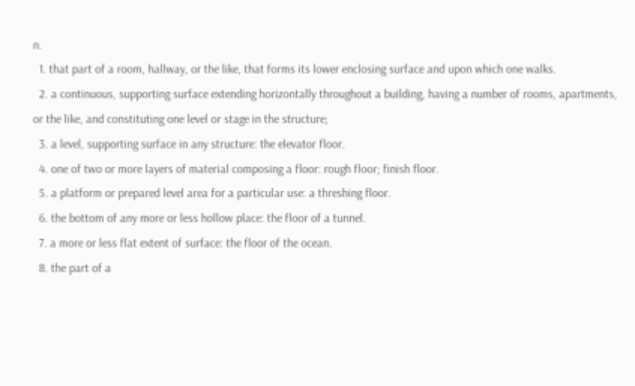n.
  1. that part of a room, hallway, or the like, that forms its lower enclosing surface and upon which one walks.
  2. a continuous, supporting surface extending horizontally throughout a building, having a number of rooms, apartments, or the like, and constituting one level or stage in the structure;
  3. a level, supporting surface in any structure: the elevator floor.
  4. one of two or more layers of material composing a floor: rough floor; finish floor.
  5. a platform or prepared level area for a particular use: a threshing floor.
  6. the bottom of any more or less hollow place: the floor of a tunnel.
  7. a more or less flat extent of surface: the floor of the ocean.
  8. the part of a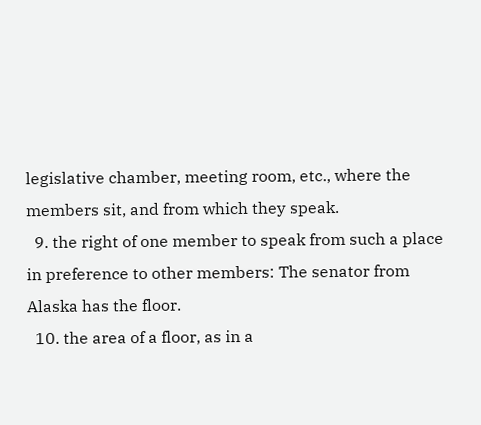legislative chamber, meeting room, etc., where the members sit, and from which they speak.
  9. the right of one member to speak from such a place in preference to other members: The senator from Alaska has the floor.
  10. the area of a floor, as in a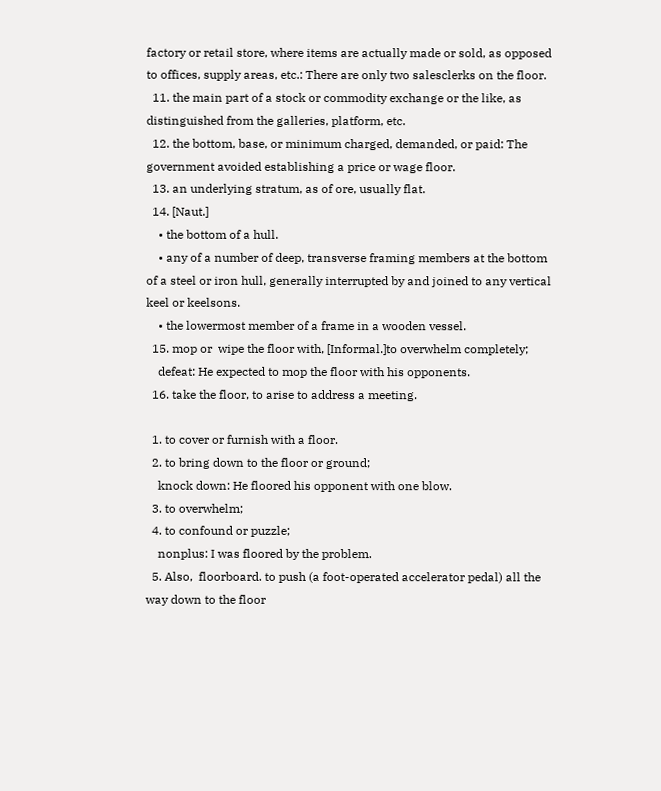factory or retail store, where items are actually made or sold, as opposed to offices, supply areas, etc.: There are only two salesclerks on the floor.
  11. the main part of a stock or commodity exchange or the like, as distinguished from the galleries, platform, etc.
  12. the bottom, base, or minimum charged, demanded, or paid: The government avoided establishing a price or wage floor.
  13. an underlying stratum, as of ore, usually flat.
  14. [Naut.]
    • the bottom of a hull.
    • any of a number of deep, transverse framing members at the bottom of a steel or iron hull, generally interrupted by and joined to any vertical keel or keelsons.
    • the lowermost member of a frame in a wooden vessel.
  15. mop or  wipe the floor with, [Informal.]to overwhelm completely;
    defeat: He expected to mop the floor with his opponents.
  16. take the floor, to arise to address a meeting.

  1. to cover or furnish with a floor.
  2. to bring down to the floor or ground;
    knock down: He floored his opponent with one blow.
  3. to overwhelm;
  4. to confound or puzzle;
    nonplus: I was floored by the problem.
  5. Also,  floorboard. to push (a foot-operated accelerator pedal) all the way down to the floor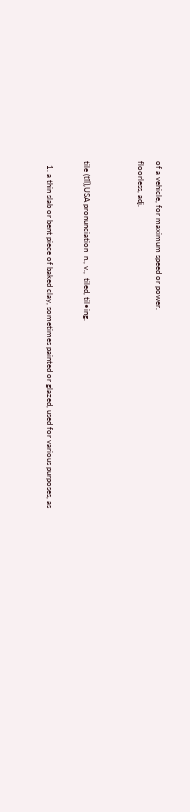of a vehicle, for maximum speed or power.
floorless, adj.


tile (tīl),USA pronunciation  n., v.,  tiled, til•ing.

  1. a thin slab or bent piece of baked clay, sometimes painted or glazed, used for various purposes, as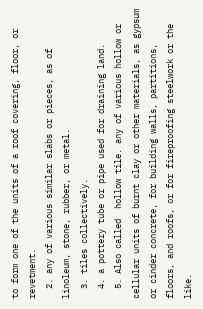to form one of the units of a roof covering, floor, or revetment.
  2. any of various similar slabs or pieces, as of linoleum, stone, rubber, or metal.
  3. tiles collectively.
  4. a pottery tube or pipe used for draining land.
  5. Also called  hollow tile. any of various hollow or cellular units of burnt clay or other materials, as gypsum or cinder concrete, for building walls, partitions, floors, and roofs, or for fireproofing steelwork or the like.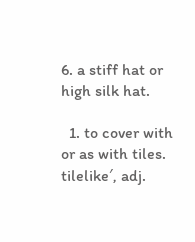6. a stiff hat or high silk hat.

  1. to cover with or as with tiles.
tilelike′, adj.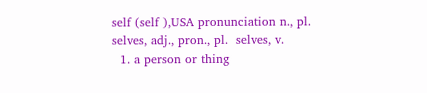self (self ),USA pronunciation n., pl.  selves, adj., pron., pl.  selves, v.
  1. a person or thing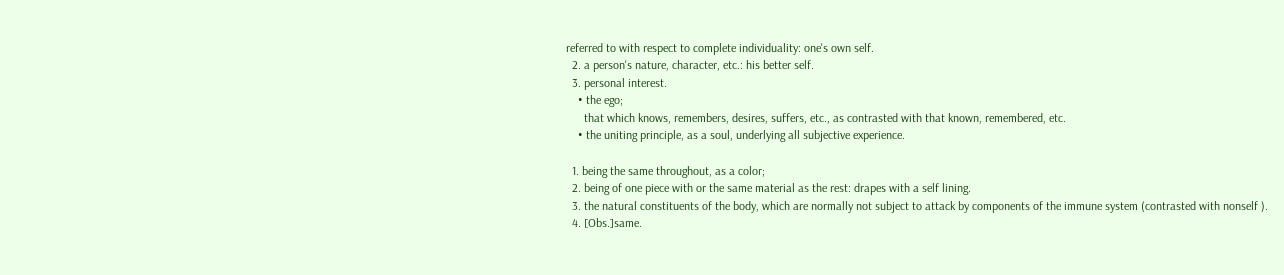referred to with respect to complete individuality: one's own self.
  2. a person's nature, character, etc.: his better self.
  3. personal interest.
    • the ego;
      that which knows, remembers, desires, suffers, etc., as contrasted with that known, remembered, etc.
    • the uniting principle, as a soul, underlying all subjective experience.

  1. being the same throughout, as a color;
  2. being of one piece with or the same material as the rest: drapes with a self lining.
  3. the natural constituents of the body, which are normally not subject to attack by components of the immune system (contrasted with nonself ).
  4. [Obs.]same.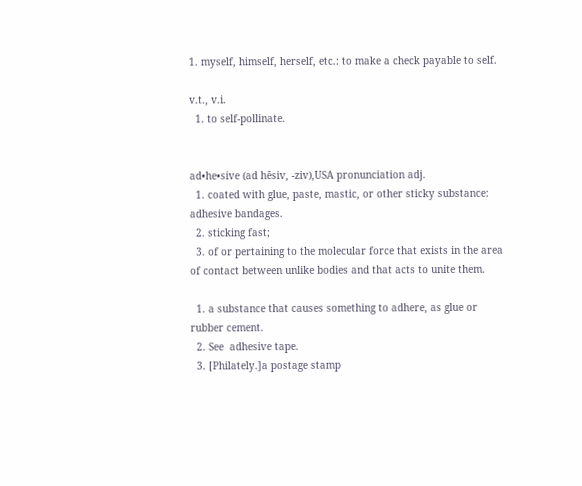1. myself, himself, herself, etc.: to make a check payable to self.

v.t., v.i.
  1. to self-pollinate.


ad•he•sive (ad hēsiv, -ziv),USA pronunciation adj.
  1. coated with glue, paste, mastic, or other sticky substance: adhesive bandages.
  2. sticking fast;
  3. of or pertaining to the molecular force that exists in the area of contact between unlike bodies and that acts to unite them.

  1. a substance that causes something to adhere, as glue or rubber cement.
  2. See  adhesive tape.
  3. [Philately.]a postage stamp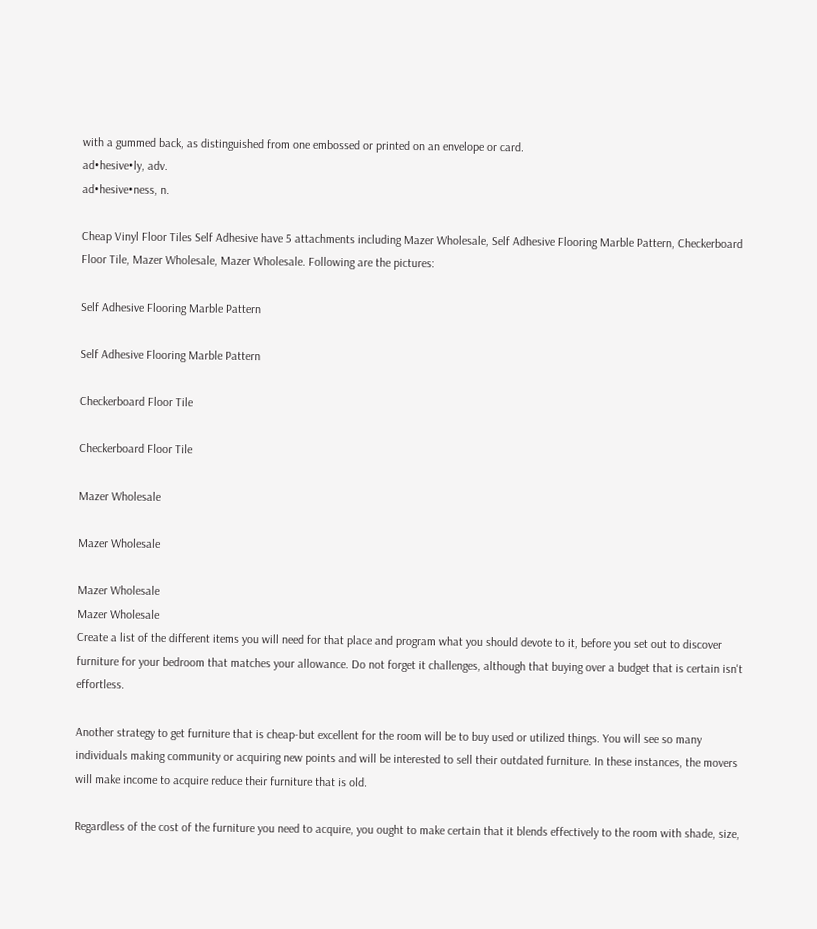with a gummed back, as distinguished from one embossed or printed on an envelope or card.
ad•hesive•ly, adv.
ad•hesive•ness, n.

Cheap Vinyl Floor Tiles Self Adhesive have 5 attachments including Mazer Wholesale, Self Adhesive Flooring Marble Pattern, Checkerboard Floor Tile, Mazer Wholesale, Mazer Wholesale. Following are the pictures:

Self Adhesive Flooring Marble Pattern

Self Adhesive Flooring Marble Pattern

Checkerboard Floor Tile

Checkerboard Floor Tile

Mazer Wholesale

Mazer Wholesale

Mazer Wholesale
Mazer Wholesale
Create a list of the different items you will need for that place and program what you should devote to it, before you set out to discover furniture for your bedroom that matches your allowance. Do not forget it challenges, although that buying over a budget that is certain isn't effortless.

Another strategy to get furniture that is cheap-but excellent for the room will be to buy used or utilized things. You will see so many individuals making community or acquiring new points and will be interested to sell their outdated furniture. In these instances, the movers will make income to acquire reduce their furniture that is old.

Regardless of the cost of the furniture you need to acquire, you ought to make certain that it blends effectively to the room with shade, size,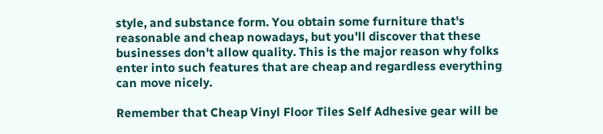style, and substance form. You obtain some furniture that's reasonable and cheap nowadays, but you'll discover that these businesses don't allow quality. This is the major reason why folks enter into such features that are cheap and regardless everything can move nicely.

Remember that Cheap Vinyl Floor Tiles Self Adhesive gear will be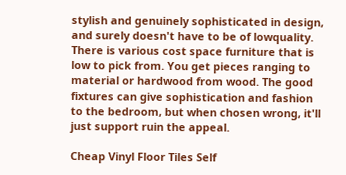stylish and genuinely sophisticated in design, and surely doesn't have to be of lowquality. There is various cost space furniture that is low to pick from. You get pieces ranging to material or hardwood from wood. The good fixtures can give sophistication and fashion to the bedroom, but when chosen wrong, it'll just support ruin the appeal.

Cheap Vinyl Floor Tiles Self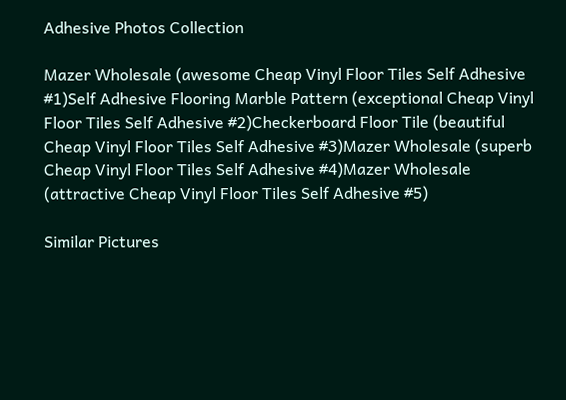Adhesive Photos Collection

Mazer Wholesale (awesome Cheap Vinyl Floor Tiles Self Adhesive #1)Self Adhesive Flooring Marble Pattern (exceptional Cheap Vinyl Floor Tiles Self Adhesive #2)Checkerboard Floor Tile (beautiful Cheap Vinyl Floor Tiles Self Adhesive #3)Mazer Wholesale (superb Cheap Vinyl Floor Tiles Self Adhesive #4)Mazer Wholesale (attractive Cheap Vinyl Floor Tiles Self Adhesive #5)

Similar Pictures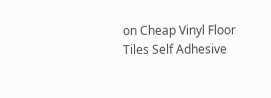on Cheap Vinyl Floor Tiles Self Adhesive